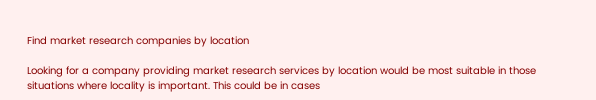Find market research companies by location

Looking for a company providing market research services by location would be most suitable in those situations where locality is important. This could be in cases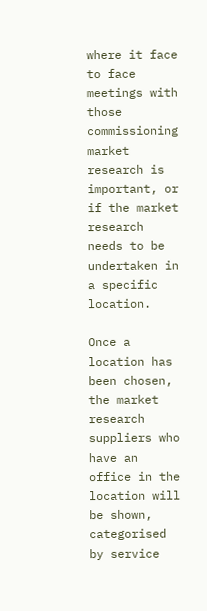where it face to face meetings with those commissioning market research is important, or if the market research needs to be undertaken in a specific location.

Once a location has been chosen, the market research suppliers who have an office in the location will be shown, categorised by service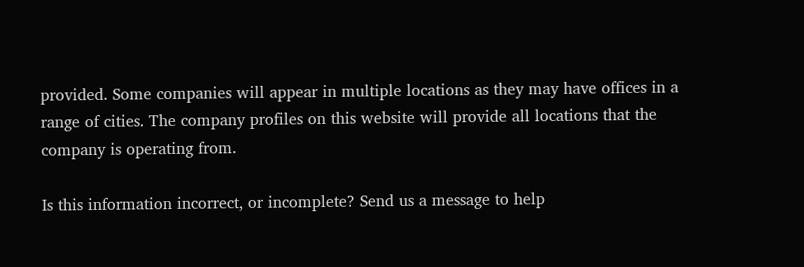provided. Some companies will appear in multiple locations as they may have offices in a range of cities. The company profiles on this website will provide all locations that the company is operating from.

Is this information incorrect, or incomplete? Send us a message to help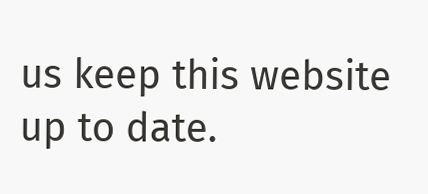us keep this website up to date.